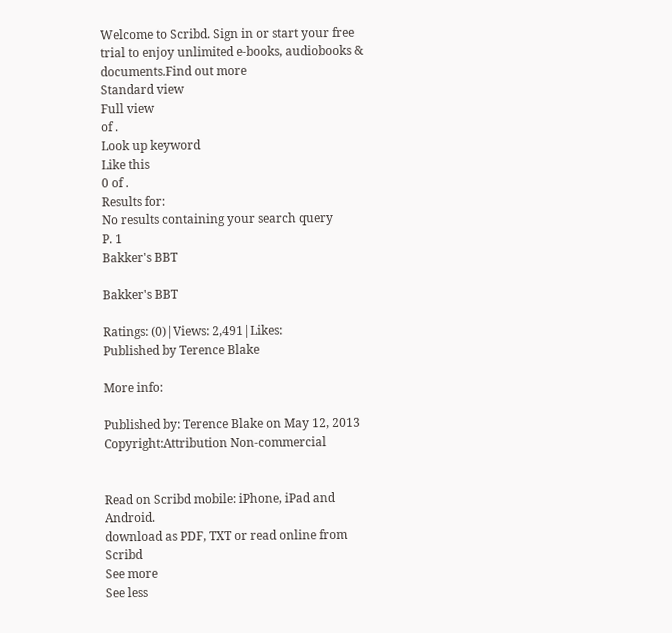Welcome to Scribd. Sign in or start your free trial to enjoy unlimited e-books, audiobooks & documents.Find out more
Standard view
Full view
of .
Look up keyword
Like this
0 of .
Results for:
No results containing your search query
P. 1
Bakker's BBT

Bakker's BBT

Ratings: (0)|Views: 2,491|Likes:
Published by Terence Blake

More info:

Published by: Terence Blake on May 12, 2013
Copyright:Attribution Non-commercial


Read on Scribd mobile: iPhone, iPad and Android.
download as PDF, TXT or read online from Scribd
See more
See less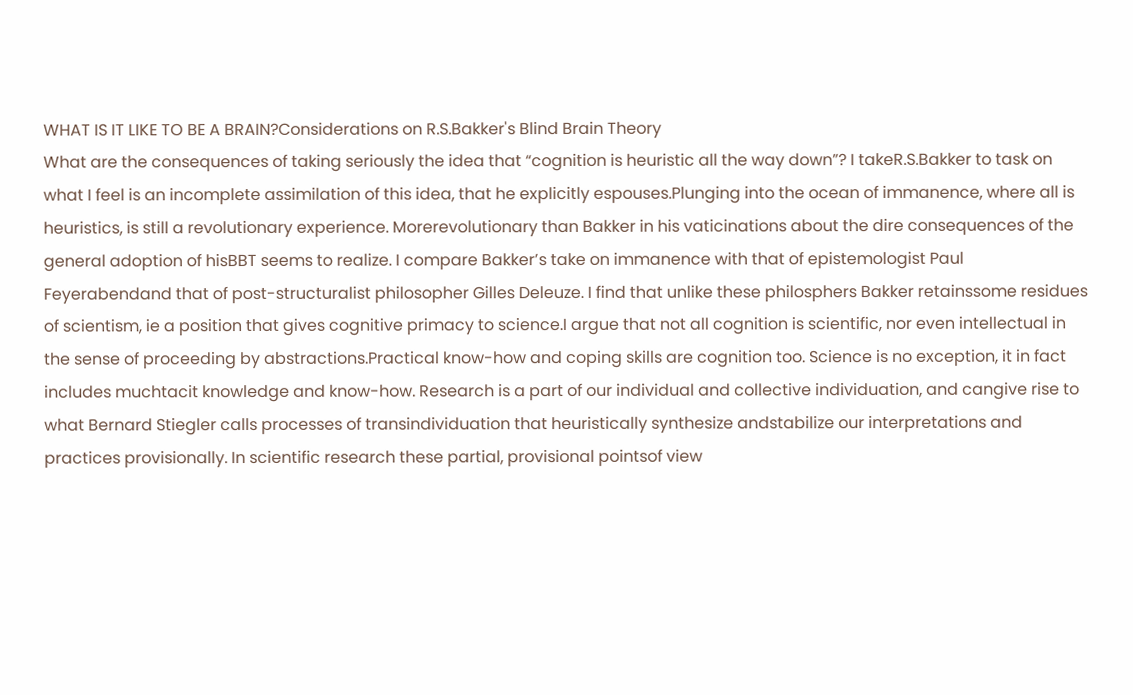WHAT IS IT LIKE TO BE A BRAIN?Considerations on R.S.Bakker's Blind Brain Theory
What are the consequences of taking seriously the idea that “cognition is heuristic all the way down”? I takeR.S.Bakker to task on what I feel is an incomplete assimilation of this idea, that he explicitly espouses.Plunging into the ocean of immanence, where all is heuristics, is still a revolutionary experience. Morerevolutionary than Bakker in his vaticinations about the dire consequences of the general adoption of hisBBT seems to realize. I compare Bakker’s take on immanence with that of epistemologist Paul Feyerabendand that of post-structuralist philosopher Gilles Deleuze. I find that unlike these philosphers Bakker retainssome residues of scientism, ie a position that gives cognitive primacy to science.I argue that not all cognition is scientific, nor even intellectual in the sense of proceeding by abstractions.Practical know-how and coping skills are cognition too. Science is no exception, it in fact includes muchtacit knowledge and know-how. Research is a part of our individual and collective individuation, and cangive rise to what Bernard Stiegler calls processes of transindividuation that heuristically synthesize andstabilize our interpretations and practices provisionally. In scientific research these partial, provisional pointsof view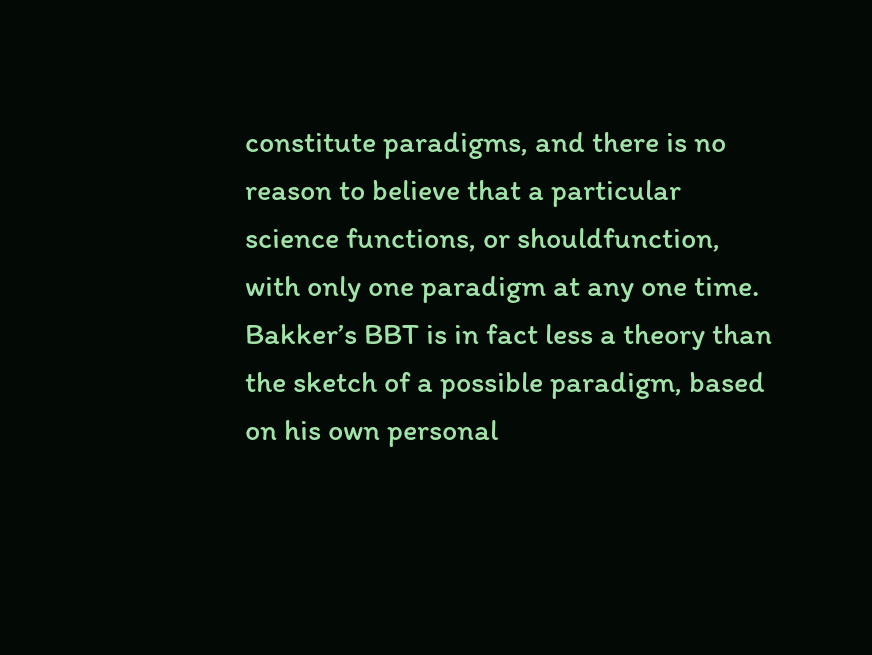constitute paradigms, and there is no reason to believe that a particular science functions, or shouldfunction, with only one paradigm at any one time. Bakker’s BBT is in fact less a theory than the sketch of a possible paradigm, based on his own personal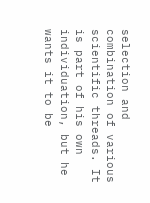selection and combination of various scientific threads. It is part of his own individuation, but he wants it to be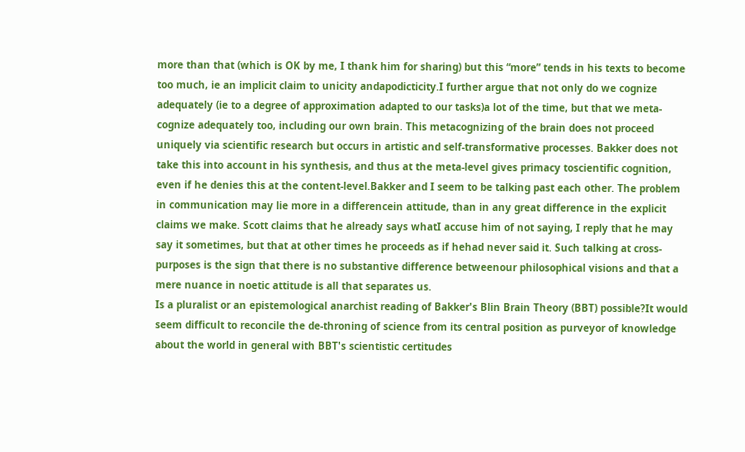more than that (which is OK by me, I thank him for sharing) but this “more” tends in his texts to become too much, ie an implicit claim to unicity andapodicticity.I further argue that not only do we cognize adequately (ie to a degree of approximation adapted to our tasks)a lot of the time, but that we meta-cognize adequately too, including our own brain. This metacognizing of the brain does not proceed uniquely via scientific research but occurs in artistic and self-transformative processes. Bakker does not take this into account in his synthesis, and thus at the meta-level gives primacy toscientific cognition, even if he denies this at the content-level.Bakker and I seem to be talking past each other. The problem in communication may lie more in a differencein attitude, than in any great difference in the explicit claims we make. Scott claims that he already says whatI accuse him of not saying, I reply that he may say it sometimes, but that at other times he proceeds as if hehad never said it. Such talking at cross-purposes is the sign that there is no substantive difference betweenour philosophical visions and that a mere nuance in noetic attitude is all that separates us.
Is a pluralist or an epistemological anarchist reading of Bakker's Blin Brain Theory (BBT) possible?It would seem difficult to reconcile the de-throning of science from its central position as purveyor of knowledge about the world in general with BBT's scientistic certitudes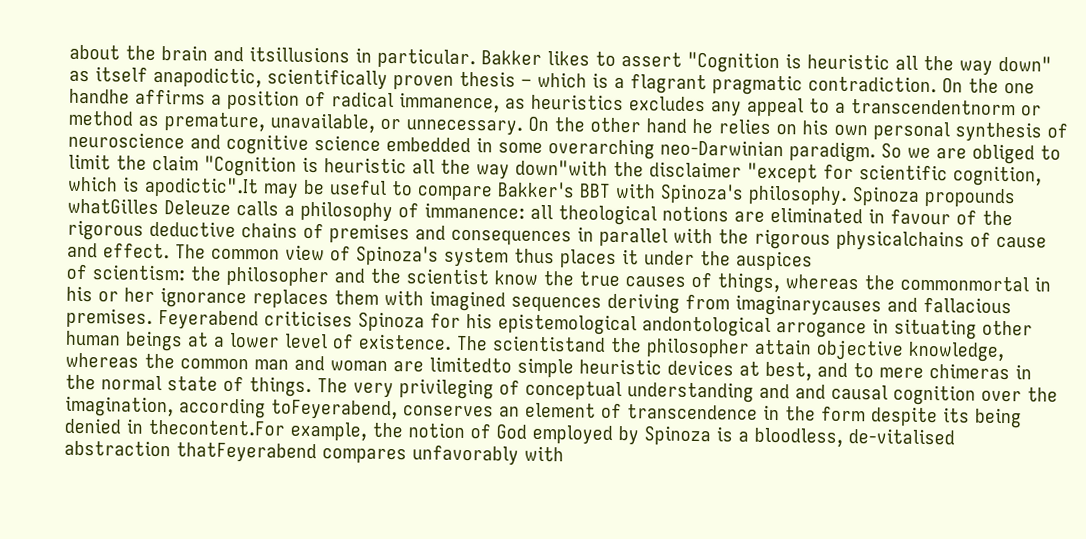about the brain and itsillusions in particular. Bakker likes to assert "Cognition is heuristic all the way down" as itself anapodictic, scientifically proven thesis – which is a flagrant pragmatic contradiction. On the one handhe affirms a position of radical immanence, as heuristics excludes any appeal to a transcendentnorm or method as premature, unavailable, or unnecessary. On the other hand he relies on his own personal synthesis of neuroscience and cognitive science embedded in some overarching neo-Darwinian paradigm. So we are obliged to limit the claim "Cognition is heuristic all the way down"with the disclaimer "except for scientific cognition, which is apodictic".It may be useful to compare Bakker's BBT with Spinoza's philosophy. Spinoza propounds whatGilles Deleuze calls a philosophy of immanence: all theological notions are eliminated in favour of the rigorous deductive chains of premises and consequences in parallel with the rigorous physicalchains of cause and effect. The common view of Spinoza's system thus places it under the auspices
of scientism: the philosopher and the scientist know the true causes of things, whereas the commonmortal in his or her ignorance replaces them with imagined sequences deriving from imaginarycauses and fallacious premises. Feyerabend criticises Spinoza for his epistemological andontological arrogance in situating other human beings at a lower level of existence. The scientistand the philosopher attain objective knowledge, whereas the common man and woman are limitedto simple heuristic devices at best, and to mere chimeras in the normal state of things. The very privileging of conceptual understanding and and causal cognition over the imagination, according toFeyerabend, conserves an element of transcendence in the form despite its being denied in thecontent.For example, the notion of God employed by Spinoza is a bloodless, de-vitalised abstraction thatFeyerabend compares unfavorably with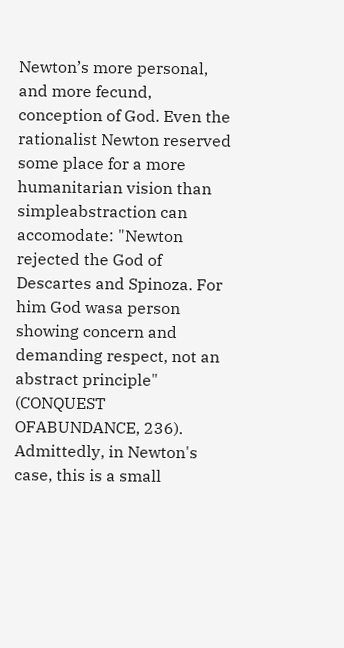Newton’s more personal, and more fecund, conception of God. Even the rationalist Newton reserved some place for a more humanitarian vision than simpleabstraction can accomodate: "Newton rejected the God of Descartes and Spinoza. For him God wasa person showing concern and demanding respect, not an abstract principle" (CONQUEST OFABUNDANCE, 236). Admittedly, in Newton's case, this is a small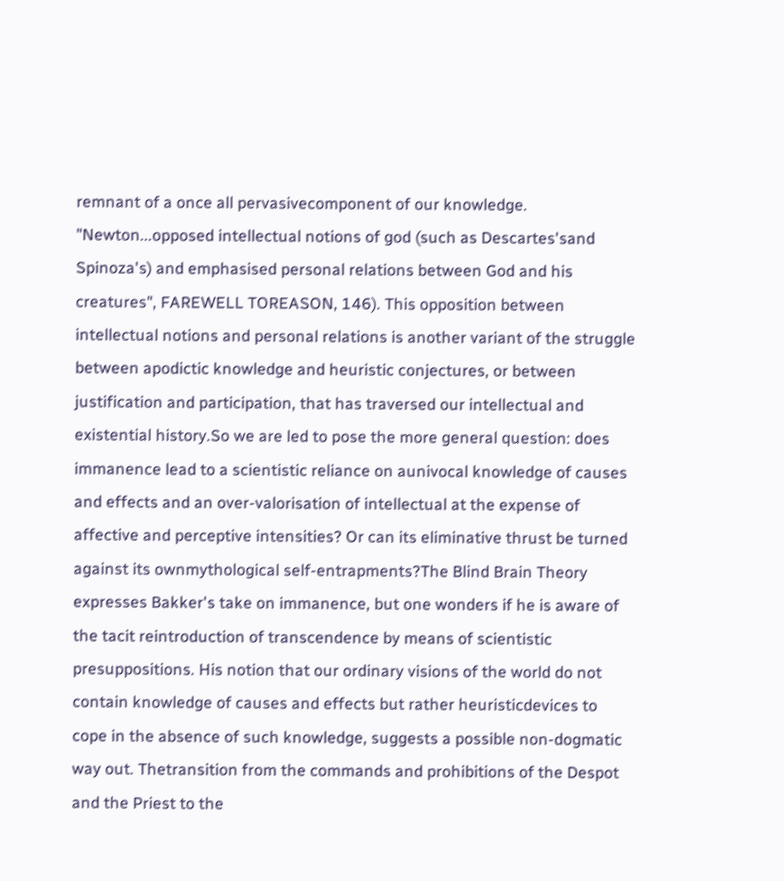remnant of a once all pervasivecomponent of our knowledge. "Newton...opposed intellectual notions of god (such as Descartes'sand Spinoza's) and emphasised personal relations between God and his creatures", FAREWELL TOREASON, 146). This opposition between intellectual notions and personal relations is another variant of the struggle between apodictic knowledge and heuristic conjectures, or between justification and participation, that has traversed our intellectual and existential history.So we are led to pose the more general question: does immanence lead to a scientistic reliance on aunivocal knowledge of causes and effects and an over-valorisation of intellectual at the expense of affective and perceptive intensities? Or can its eliminative thrust be turned against its ownmythological self-entrapments?The Blind Brain Theory expresses Bakker's take on immanence, but one wonders if he is aware of the tacit reintroduction of transcendence by means of scientistic presuppositions. His notion that our ordinary visions of the world do not contain knowledge of causes and effects but rather heuristicdevices to cope in the absence of such knowledge, suggests a possible non-dogmatic way out. Thetransition from the commands and prohibitions of the Despot and the Priest to the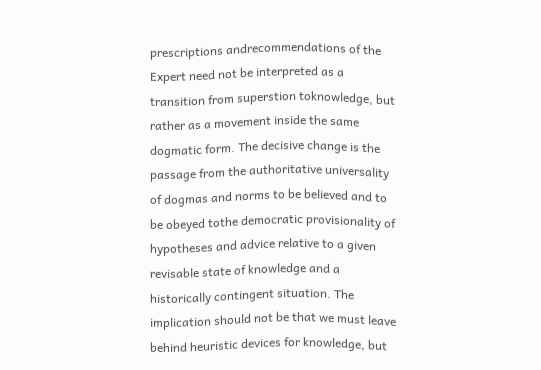prescriptions andrecommendations of the Expert need not be interpreted as a transition from superstion toknowledge, but rather as a movement inside the same dogmatic form. The decisive change is the passage from the authoritative universality of dogmas and norms to be believed and to be obeyed tothe democratic provisionality of hypotheses and advice relative to a given revisable state of knowledge and a historically contingent situation. The implication should not be that we must leave behind heuristic devices for knowledge, but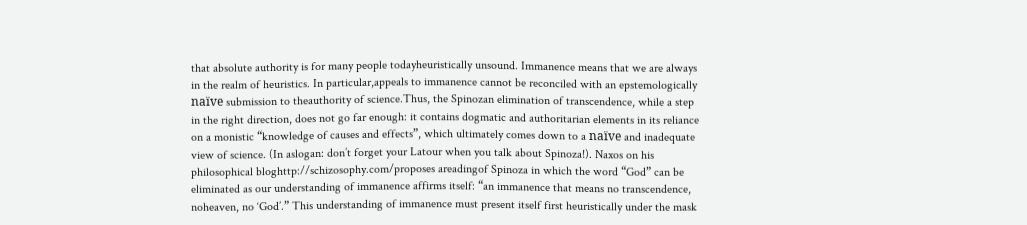that absolute authority is for many people todayheuristically unsound. Immanence means that we are always in the realm of heuristics. In particular,appeals to immanence cannot be reconciled with an epstemologically naïve submission to theauthority of science.Thus, the Spinozan elimination of transcendence, while a step in the right direction, does not go far enough: it contains dogmatic and authoritarian elements in its reliance on a monistic “knowledge of causes and effects”, which ultimately comes down to a naïve and inadequate view of science. (In aslogan: don’t forget your Latour when you talk about Spinoza!). Naxos on his philosophical bloghttp://schizosophy.com/proposes areadingof Spinoza in which the word “God” can be eliminated as our understanding of immanence affirms itself: “an immanence that means no transcendence, noheaven, no ‘God’.” This understanding of immanence must present itself first heuristically under the mask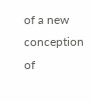of a new conception of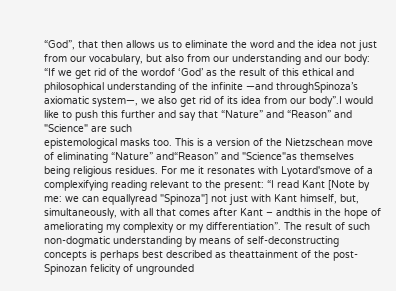“God”, that then allows us to eliminate the word and the idea not just from our vocabulary, but also from our understanding and our body: “If we get rid of the wordof ‘God’ as the result of this ethical and philosophical understanding of the infinite ―and throughSpinoza’s axiomatic system―, we also get rid of its idea from our body”.I would like to push this further and say that “Nature” and “Reason” and "Science" are such
epistemological masks too. This is a version of the Nietzschean move of eliminating “Nature” and“Reason” and "Science"as themselves being religious residues. For me it resonates with Lyotard'smove of a complexifying reading relevant to the present: “I read Kant [Note by me: we can equallyread "Spinoza"] not just with Kant himself, but, simultaneously, with all that comes after Kant – andthis in the hope of ameliorating my complexity or my differentiation”. The result of such non-dogmatic understanding by means of self-deconstructing concepts is perhaps best described as theattainment of the post-Spinozan felicity of ungrounded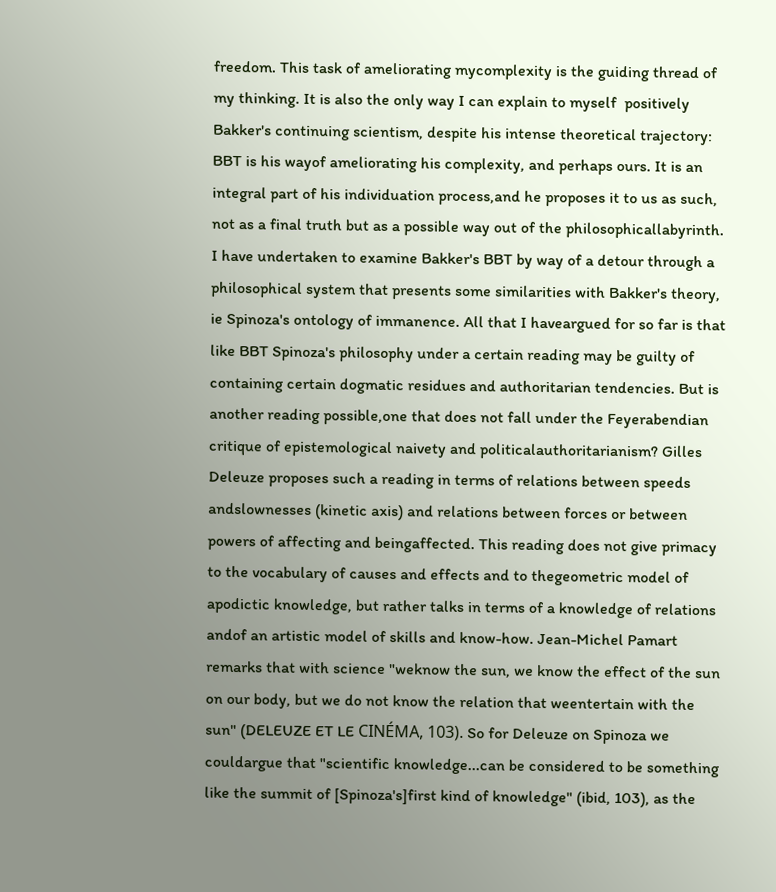freedom. This task of ameliorating mycomplexity is the guiding thread of my thinking. It is also the only way I can explain to myself  positively Bakker's continuing scientism, despite his intense theoretical trajectory: BBT is his wayof ameliorating his complexity, and perhaps ours. It is an integral part of his individuation process,and he proposes it to us as such, not as a final truth but as a possible way out of the philosophicallabyrinth.
I have undertaken to examine Bakker's BBT by way of a detour through a philosophical system that presents some similarities with Bakker's theory, ie Spinoza's ontology of immanence. All that I haveargued for so far is that like BBT Spinoza's philosophy under a certain reading may be guilty of containing certain dogmatic residues and authoritarian tendencies. But is another reading possible,one that does not fall under the Feyerabendian critique of epistemological naivety and politicalauthoritarianism? Gilles Deleuze proposes such a reading in terms of relations between speeds andslownesses (kinetic axis) and relations between forces or between powers of affecting and beingaffected. This reading does not give primacy to the vocabulary of causes and effects and to thegeometric model of apodictic knowledge, but rather talks in terms of a knowledge of relations andof an artistic model of skills and know-how. Jean-Michel Pamart remarks that with science "weknow the sun, we know the effect of the sun on our body, but we do not know the relation that weentertain with the sun" (DELEUZE ET LE CINÉMA, 103). So for Deleuze on Spinoza we couldargue that "scientific knowledge...can be considered to be something like the summit of [Spinoza's]first kind of knowledge" (ibid, 103), as the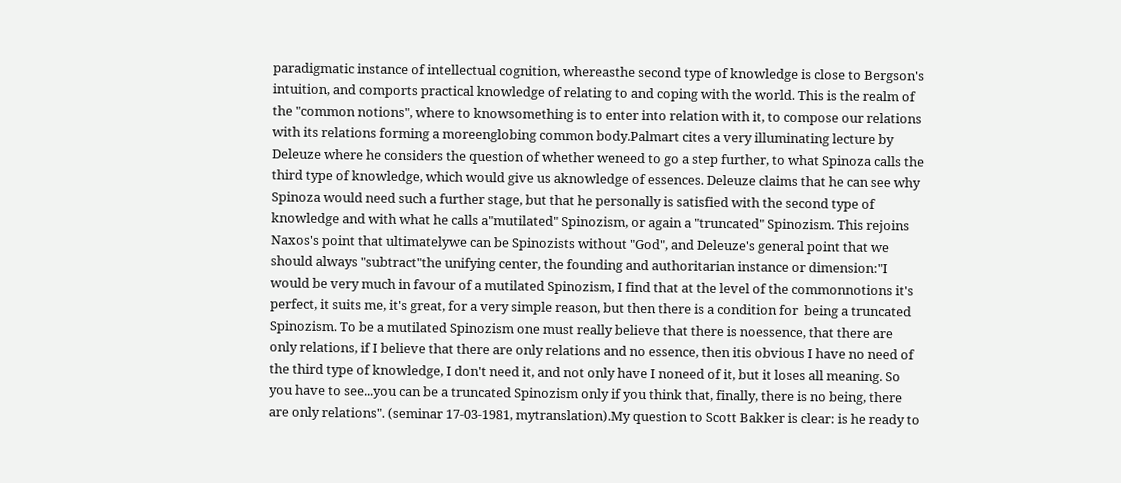paradigmatic instance of intellectual cognition, whereasthe second type of knowledge is close to Bergson's intuition, and comports practical knowledge of relating to and coping with the world. This is the realm of the "common notions", where to knowsomething is to enter into relation with it, to compose our relations with its relations forming a moreenglobing common body.Palmart cites a very illuminating lecture by Deleuze where he considers the question of whether weneed to go a step further, to what Spinoza calls the third type of knowledge, which would give us aknowledge of essences. Deleuze claims that he can see why Spinoza would need such a further stage, but that he personally is satisfied with the second type of knowledge and with what he calls a"mutilated" Spinozism, or again a "truncated" Spinozism. This rejoins Naxos's point that ultimatelywe can be Spinozists without "God", and Deleuze's general point that we should always "subtract"the unifying center, the founding and authoritarian instance or dimension:"I would be very much in favour of a mutilated Spinozism, I find that at the level of the commonnotions it's perfect, it suits me, it's great, for a very simple reason, but then there is a condition for  being a truncated Spinozism. To be a mutilated Spinozism one must really believe that there is noessence, that there are only relations, if I believe that there are only relations and no essence, then itis obvious I have no need of the third type of knowledge, I don't need it, and not only have I noneed of it, but it loses all meaning. So you have to see...you can be a truncated Spinozism only if you think that, finally, there is no being, there are only relations". (seminar 17-03-1981, mytranslation).My question to Scott Bakker is clear: is he ready to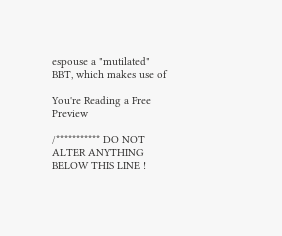espouse a "mutilated" BBT, which makes use of

You're Reading a Free Preview

/*********** DO NOT ALTER ANYTHING BELOW THIS LINE !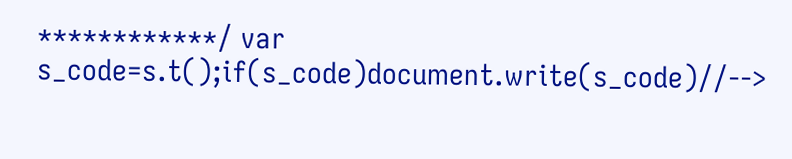************/ var s_code=s.t();if(s_code)document.write(s_code)//-->